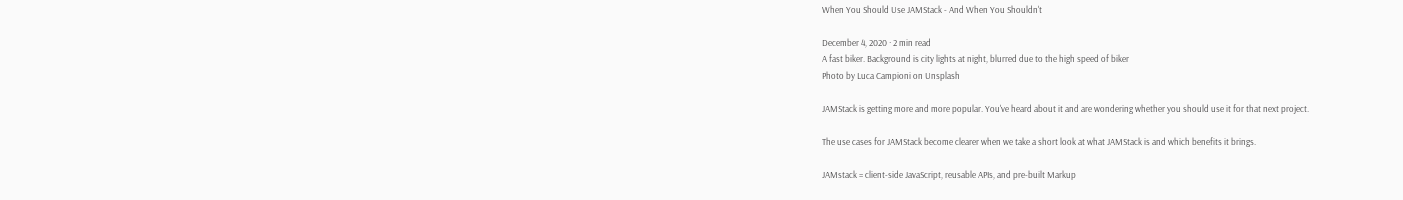When You Should Use JAMStack - And When You Shouldn't

December 4, 2020 · 2 min read
A fast biker. Background is city lights at night, blurred due to the high speed of biker
Photo by Luca Campioni on Unsplash

JAMStack is getting more and more popular. You've heard about it and are wondering whether you should use it for that next project.

The use cases for JAMStack become clearer when we take a short look at what JAMStack is and which benefits it brings.

JAMstack = client-side JavaScript, reusable APIs, and pre-built Markup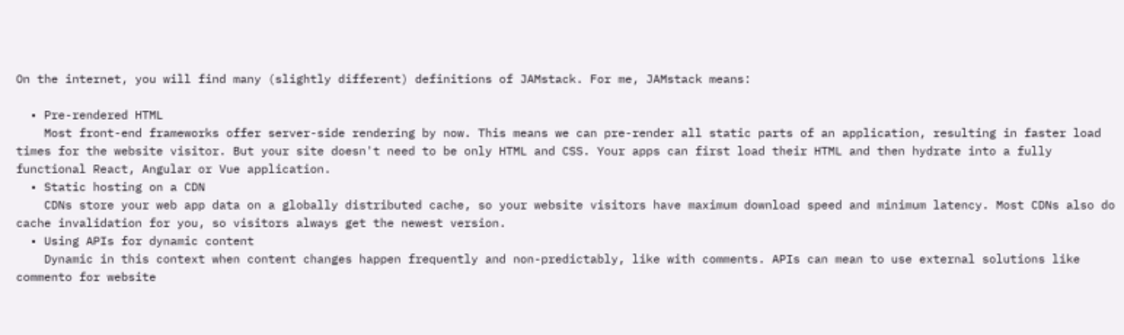On the internet, you will find many (slightly different) definitions of JAMstack. For me, JAMstack means:

  • Pre-rendered HTML
    Most front-end frameworks offer server-side rendering by now. This means we can pre-render all static parts of an application, resulting in faster load times for the website visitor. But your site doesn't need to be only HTML and CSS. Your apps can first load their HTML and then hydrate into a fully functional React, Angular or Vue application.
  • Static hosting on a CDN
    CDNs store your web app data on a globally distributed cache, so your website visitors have maximum download speed and minimum latency. Most CDNs also do cache invalidation for you, so visitors always get the newest version.
  • Using APIs for dynamic content
    Dynamic in this context when content changes happen frequently and non-predictably, like with comments. APIs can mean to use external solutions like commento for website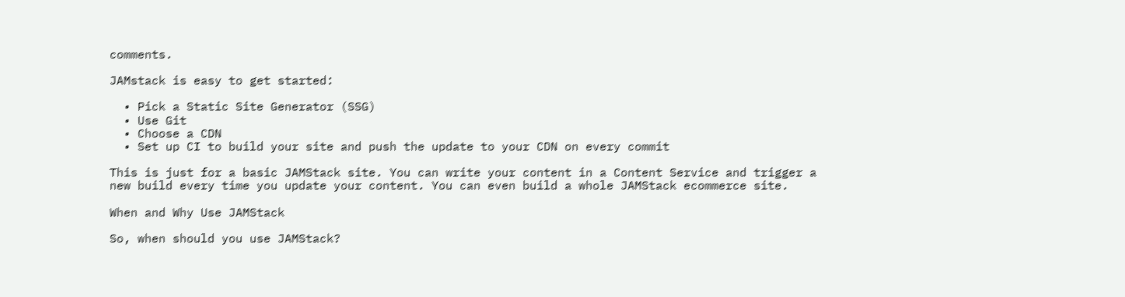comments.

JAMstack is easy to get started:

  • Pick a Static Site Generator (SSG)
  • Use Git
  • Choose a CDN
  • Set up CI to build your site and push the update to your CDN on every commit

This is just for a basic JAMStack site. You can write your content in a Content Service and trigger a new build every time you update your content. You can even build a whole JAMStack ecommerce site.

When and Why Use JAMStack

So, when should you use JAMStack?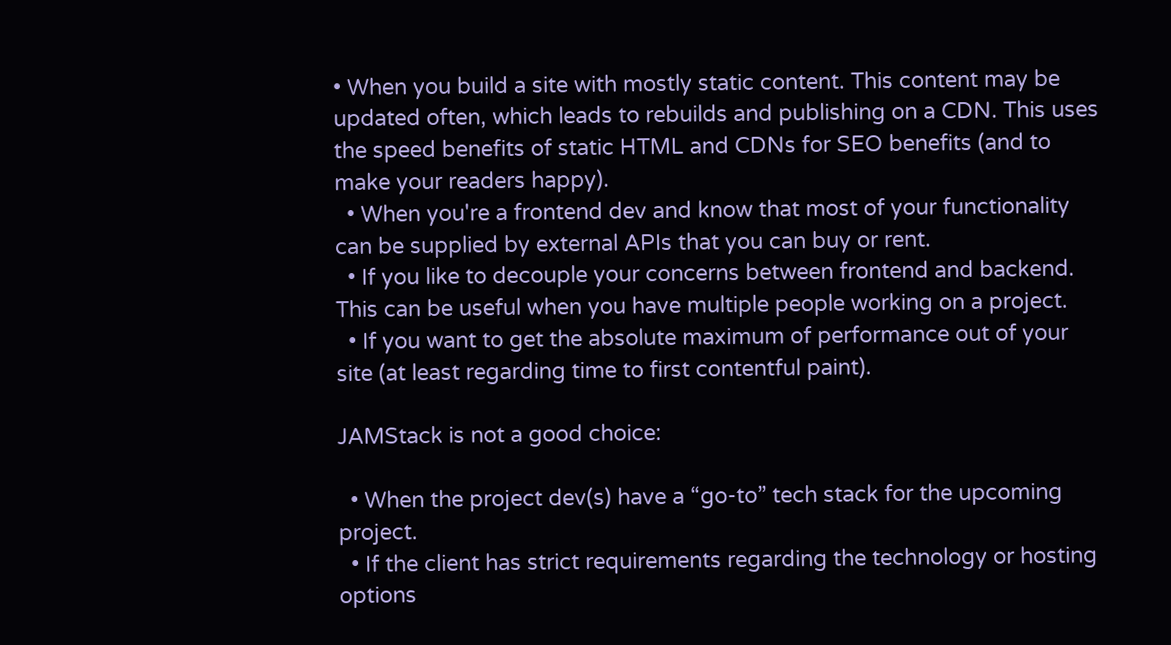• When you build a site with mostly static content. This content may be updated often, which leads to rebuilds and publishing on a CDN. This uses the speed benefits of static HTML and CDNs for SEO benefits (and to make your readers happy).
  • When you're a frontend dev and know that most of your functionality can be supplied by external APIs that you can buy or rent.
  • If you like to decouple your concerns between frontend and backend. This can be useful when you have multiple people working on a project.
  • If you want to get the absolute maximum of performance out of your site (at least regarding time to first contentful paint).

JAMStack is not a good choice:

  • When the project dev(s) have a “go-to” tech stack for the upcoming project.
  • If the client has strict requirements regarding the technology or hosting options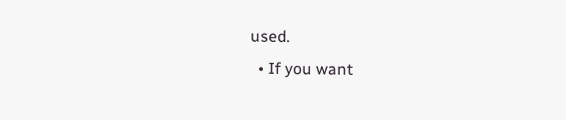used.
  • If you want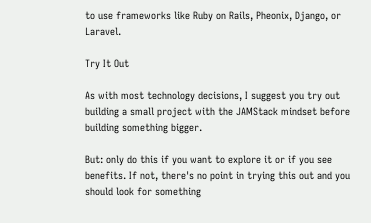to use frameworks like Ruby on Rails, Pheonix, Django, or Laravel.

Try It Out

As with most technology decisions, I suggest you try out building a small project with the JAMStack mindset before building something bigger.

But: only do this if you want to explore it or if you see benefits. If not, there's no point in trying this out and you should look for something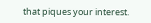that piques your interest.